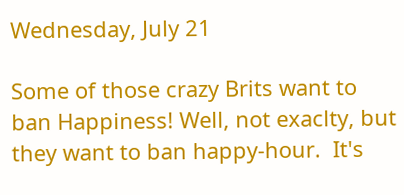Wednesday, July 21

Some of those crazy Brits want to ban Happiness! Well, not exaclty, but they want to ban happy-hour.  It's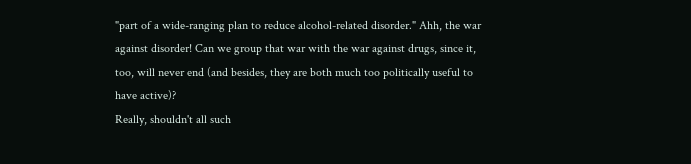"part of a wide-ranging plan to reduce alcohol-related disorder." Ahh, the war against disorder! Can we group that war with the war against drugs, since it, too, will never end (and besides, they are both much too politically useful to have active)?
Really, shouldn't all such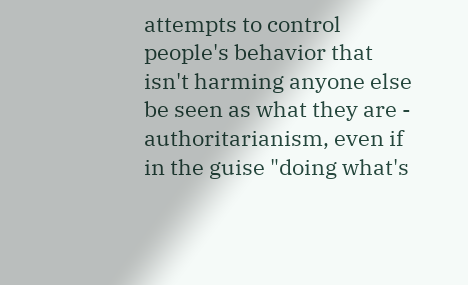attempts to control people's behavior that isn't harming anyone else be seen as what they are - authoritarianism, even if in the guise "doing what's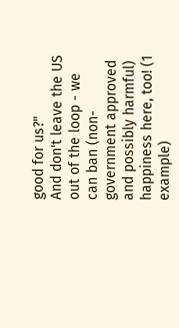good for us?"
And don't leave the US out of the loop - we can ban (non-government approved and possibly harmful) happiness here, too! (1 example)